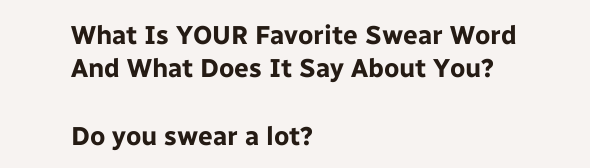What Is YOUR Favorite Swear Word And What Does It Say About You?

Do you swear a lot?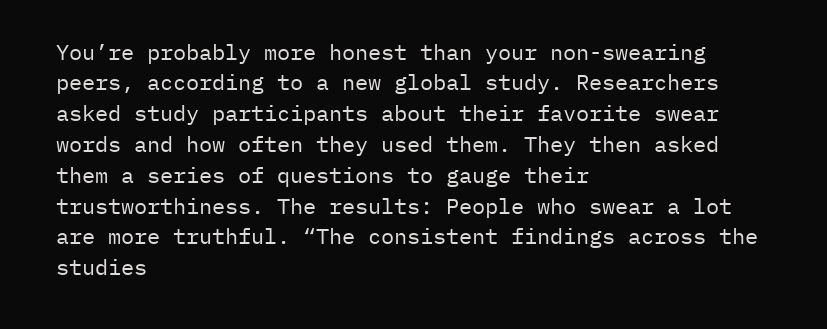You’re probably more honest than your non-swearing peers, according to a new global study. Researchers asked study participants about their favorite swear words and how often they used them. They then asked them a series of questions to gauge their trustworthiness. The results: People who swear a lot are more truthful. “The consistent findings across the studies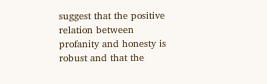suggest that the positive relation between profanity and honesty is robust and that the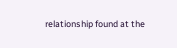relationship found at the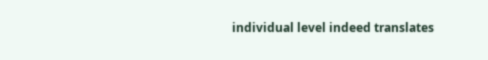individual level indeed translates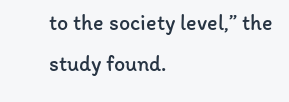to the society level,” the study found.